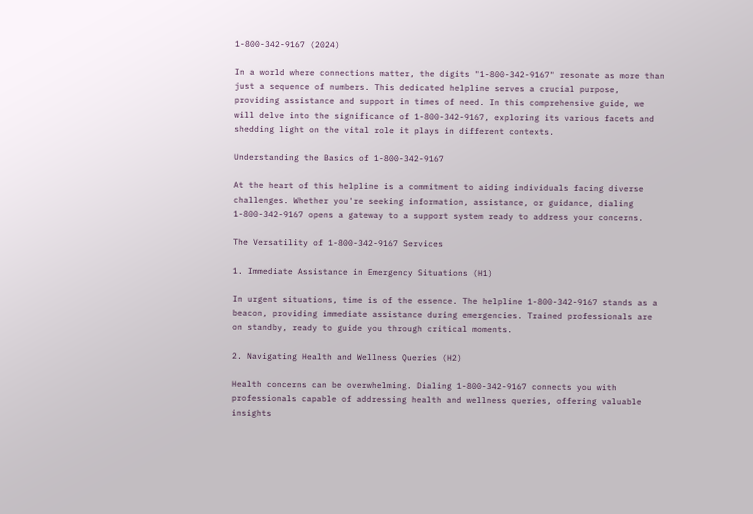1-800-342-9167 (2024)

In a world where connections matter, the digits "1-800-342-9167" resonate as more than just a sequence of numbers. This dedicated helpline serves a crucial purpose, providing assistance and support in times of need. In this comprehensive guide, we will delve into the significance of 1-800-342-9167, exploring its various facets and shedding light on the vital role it plays in different contexts.

Understanding the Basics of 1-800-342-9167

At the heart of this helpline is a commitment to aiding individuals facing diverse challenges. Whether you're seeking information, assistance, or guidance, dialing 1-800-342-9167 opens a gateway to a support system ready to address your concerns.

The Versatility of 1-800-342-9167 Services

1. Immediate Assistance in Emergency Situations (H1)

In urgent situations, time is of the essence. The helpline 1-800-342-9167 stands as a beacon, providing immediate assistance during emergencies. Trained professionals are on standby, ready to guide you through critical moments.

2. Navigating Health and Wellness Queries (H2)

Health concerns can be overwhelming. Dialing 1-800-342-9167 connects you with professionals capable of addressing health and wellness queries, offering valuable insights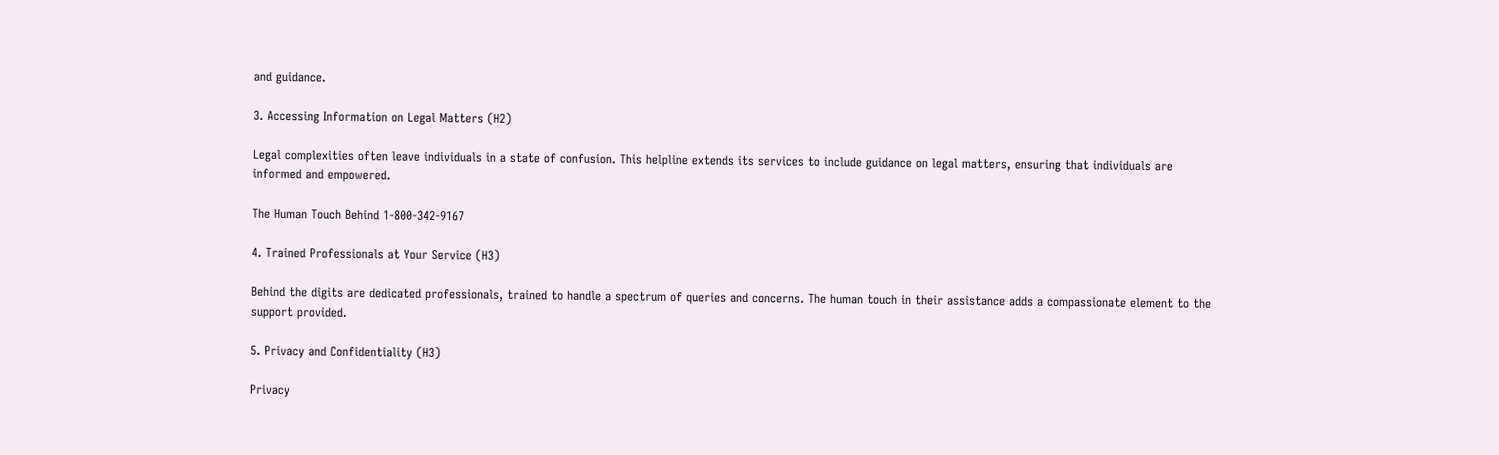and guidance.

3. Accessing Information on Legal Matters (H2)

Legal complexities often leave individuals in a state of confusion. This helpline extends its services to include guidance on legal matters, ensuring that individuals are informed and empowered.

The Human Touch Behind 1-800-342-9167

4. Trained Professionals at Your Service (H3)

Behind the digits are dedicated professionals, trained to handle a spectrum of queries and concerns. The human touch in their assistance adds a compassionate element to the support provided.

5. Privacy and Confidentiality (H3)

Privacy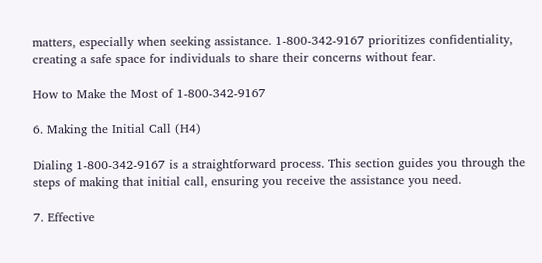matters, especially when seeking assistance. 1-800-342-9167 prioritizes confidentiality, creating a safe space for individuals to share their concerns without fear.

How to Make the Most of 1-800-342-9167

6. Making the Initial Call (H4)

Dialing 1-800-342-9167 is a straightforward process. This section guides you through the steps of making that initial call, ensuring you receive the assistance you need.

7. Effective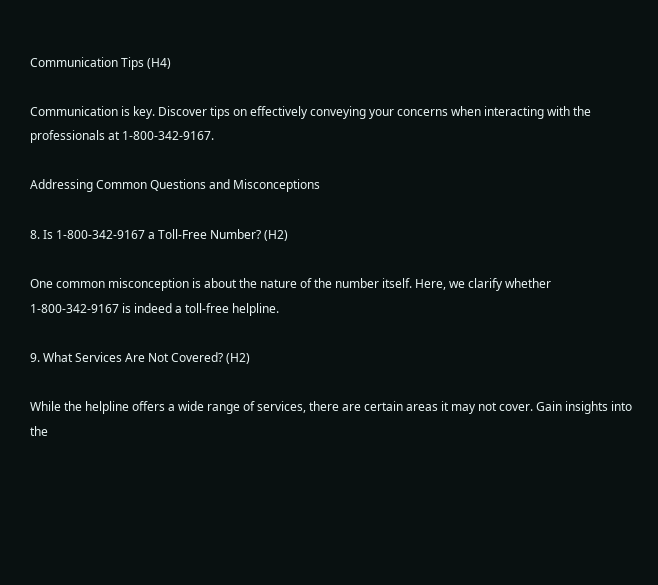Communication Tips (H4)

Communication is key. Discover tips on effectively conveying your concerns when interacting with the professionals at 1-800-342-9167.

Addressing Common Questions and Misconceptions

8. Is 1-800-342-9167 a Toll-Free Number? (H2)

One common misconception is about the nature of the number itself. Here, we clarify whether 1-800-342-9167 is indeed a toll-free helpline.

9. What Services Are Not Covered? (H2)

While the helpline offers a wide range of services, there are certain areas it may not cover. Gain insights into the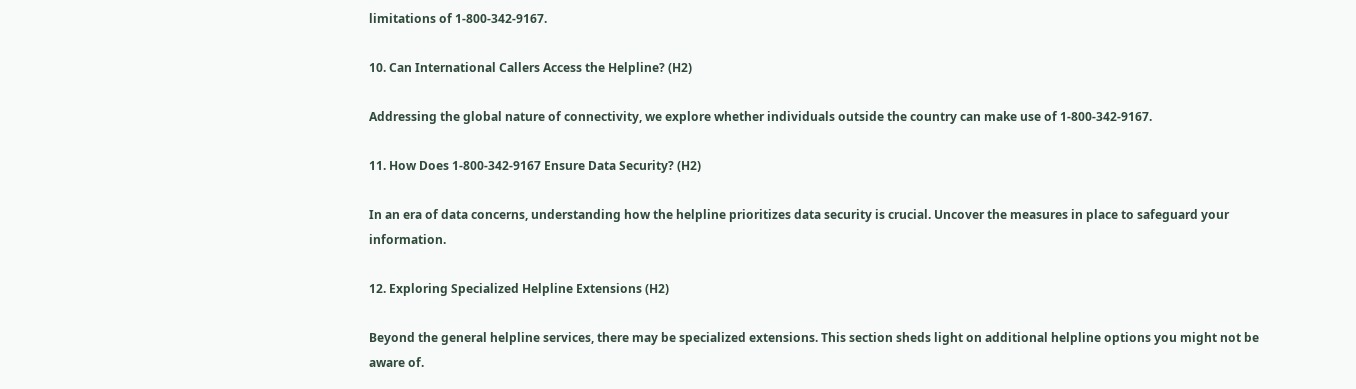limitations of 1-800-342-9167.

10. Can International Callers Access the Helpline? (H2)

Addressing the global nature of connectivity, we explore whether individuals outside the country can make use of 1-800-342-9167.

11. How Does 1-800-342-9167 Ensure Data Security? (H2)

In an era of data concerns, understanding how the helpline prioritizes data security is crucial. Uncover the measures in place to safeguard your information.

12. Exploring Specialized Helpline Extensions (H2)

Beyond the general helpline services, there may be specialized extensions. This section sheds light on additional helpline options you might not be aware of.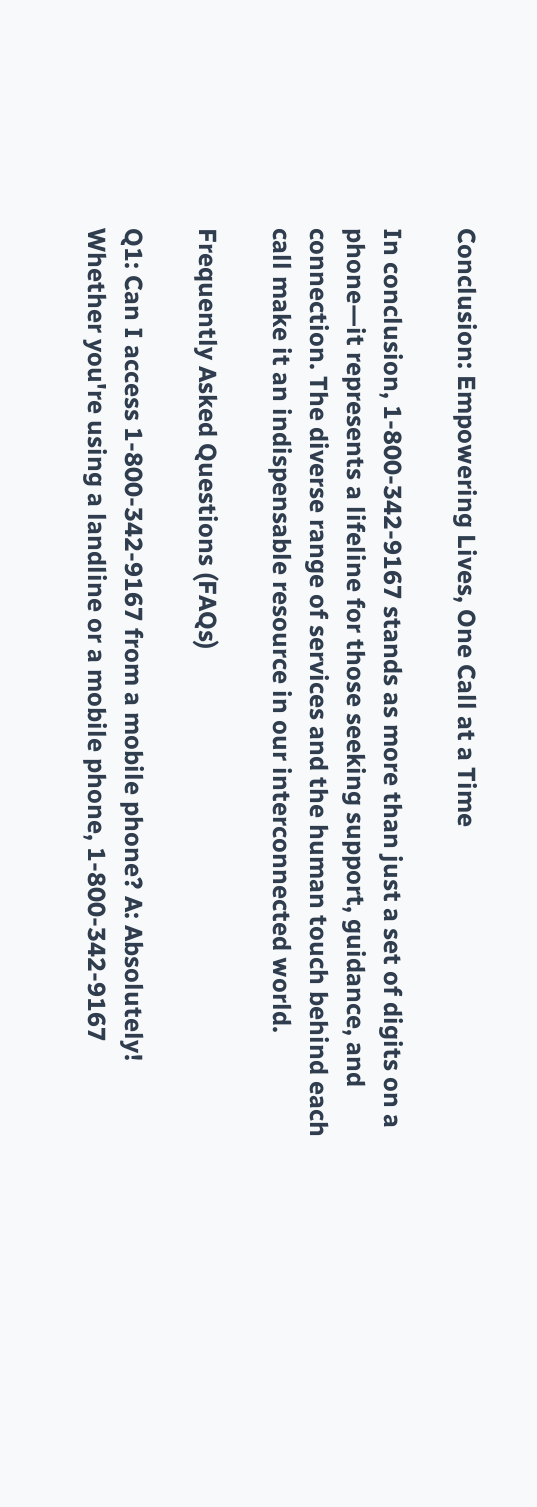Conclusion: Empowering Lives, One Call at a Time

In conclusion, 1-800-342-9167 stands as more than just a set of digits on a phone—it represents a lifeline for those seeking support, guidance, and connection. The diverse range of services and the human touch behind each call make it an indispensable resource in our interconnected world.

Frequently Asked Questions (FAQs)

Q1: Can I access 1-800-342-9167 from a mobile phone? A: Absolutely! Whether you're using a landline or a mobile phone, 1-800-342-9167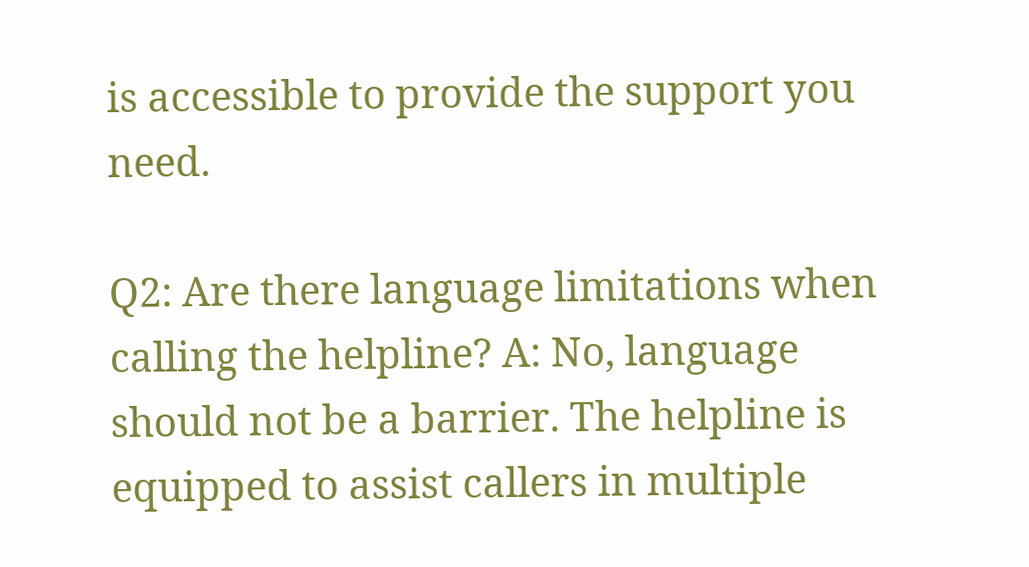is accessible to provide the support you need.

Q2: Are there language limitations when calling the helpline? A: No, language should not be a barrier. The helpline is equipped to assist callers in multiple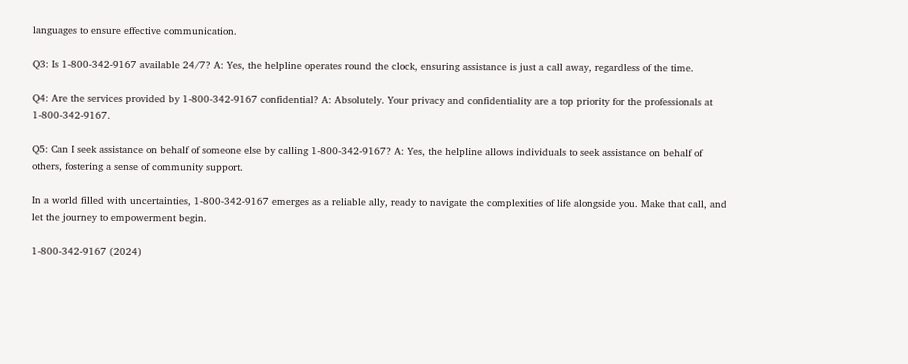languages to ensure effective communication.

Q3: Is 1-800-342-9167 available 24/7? A: Yes, the helpline operates round the clock, ensuring assistance is just a call away, regardless of the time.

Q4: Are the services provided by 1-800-342-9167 confidential? A: Absolutely. Your privacy and confidentiality are a top priority for the professionals at 1-800-342-9167.

Q5: Can I seek assistance on behalf of someone else by calling 1-800-342-9167? A: Yes, the helpline allows individuals to seek assistance on behalf of others, fostering a sense of community support.

In a world filled with uncertainties, 1-800-342-9167 emerges as a reliable ally, ready to navigate the complexities of life alongside you. Make that call, and let the journey to empowerment begin.

1-800-342-9167 (2024)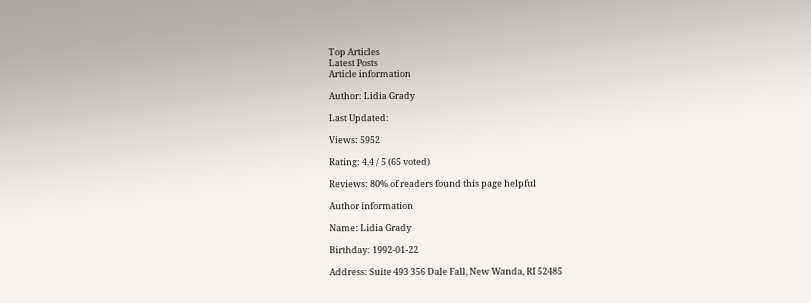Top Articles
Latest Posts
Article information

Author: Lidia Grady

Last Updated:

Views: 5952

Rating: 4.4 / 5 (65 voted)

Reviews: 80% of readers found this page helpful

Author information

Name: Lidia Grady

Birthday: 1992-01-22

Address: Suite 493 356 Dale Fall, New Wanda, RI 52485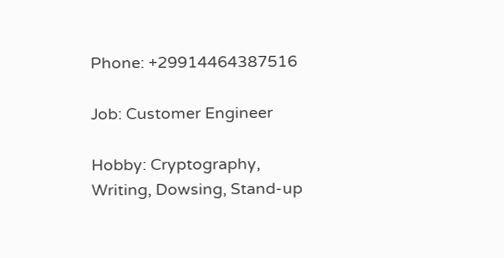Phone: +29914464387516

Job: Customer Engineer

Hobby: Cryptography, Writing, Dowsing, Stand-up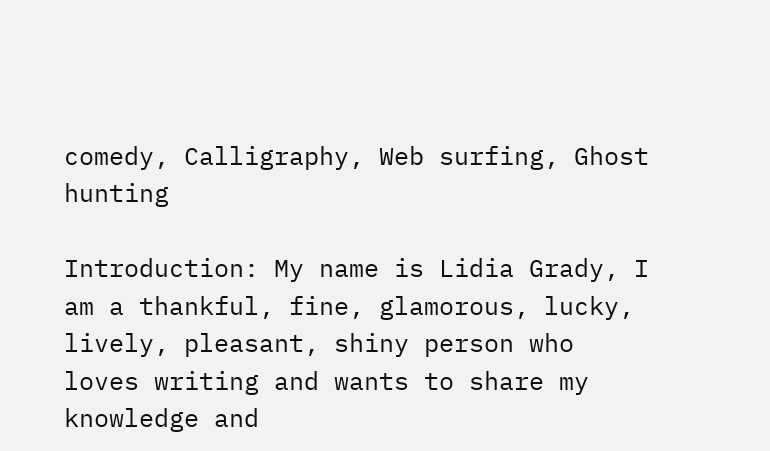comedy, Calligraphy, Web surfing, Ghost hunting

Introduction: My name is Lidia Grady, I am a thankful, fine, glamorous, lucky, lively, pleasant, shiny person who loves writing and wants to share my knowledge and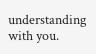understanding with you.